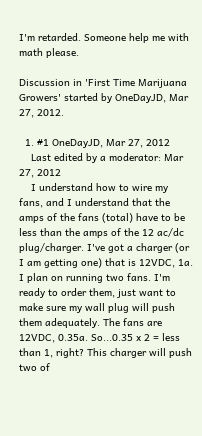I'm retarded. Someone help me with math please.

Discussion in 'First Time Marijuana Growers' started by OneDayJD, Mar 27, 2012.

  1. #1 OneDayJD, Mar 27, 2012
    Last edited by a moderator: Mar 27, 2012
    I understand how to wire my fans, and I understand that the amps of the fans (total) have to be less than the amps of the 12 ac/dc plug/charger. I've got a charger (or I am getting one) that is 12VDC, 1a. I plan on running two fans. I'm ready to order them, just want to make sure my wall plug will push them adequately. The fans are 12VDC, 0.35a. So...0.35 x 2 = less than 1, right? This charger will push two of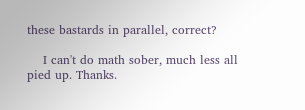these bastards in parallel, correct?

    I can't do math sober, much less all pied up. Thanks.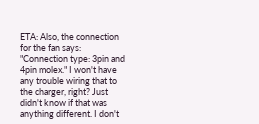ETA: Also, the connection for the fan says: "Connection type: 3pin and 4pin molex." I won't have any trouble wiring that to the charger, right? Just didn't know if that was anything different. I don't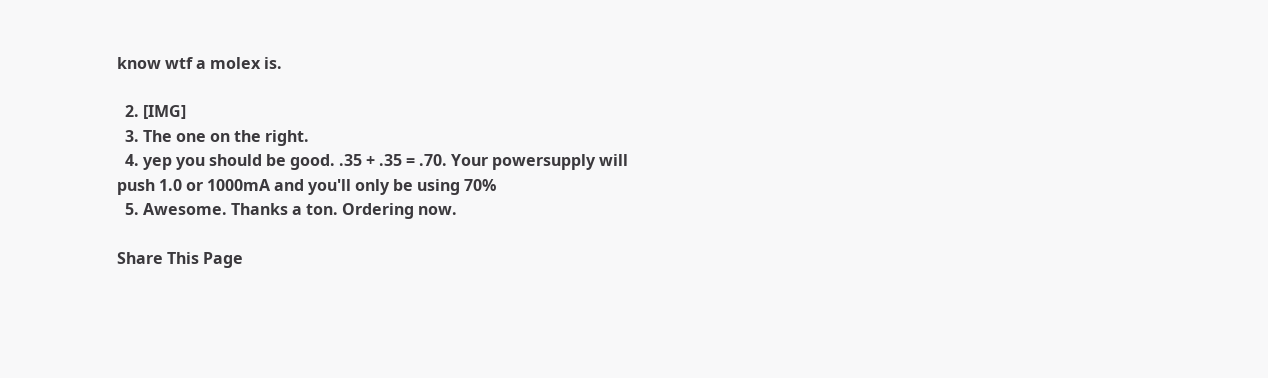know wtf a molex is.

  2. [IMG]
  3. The one on the right.
  4. yep you should be good. .35 + .35 = .70. Your powersupply will push 1.0 or 1000mA and you'll only be using 70%
  5. Awesome. Thanks a ton. Ordering now.

Share This Page